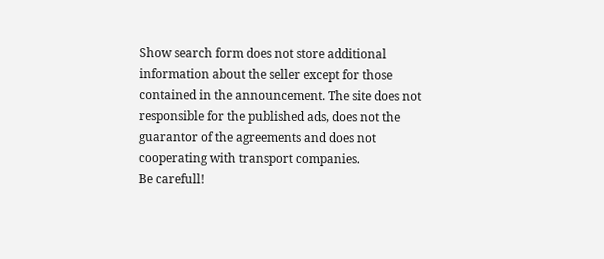Show search form does not store additional information about the seller except for those contained in the announcement. The site does not responsible for the published ads, does not the guarantor of the agreements and does not cooperating with transport companies.
Be carefull!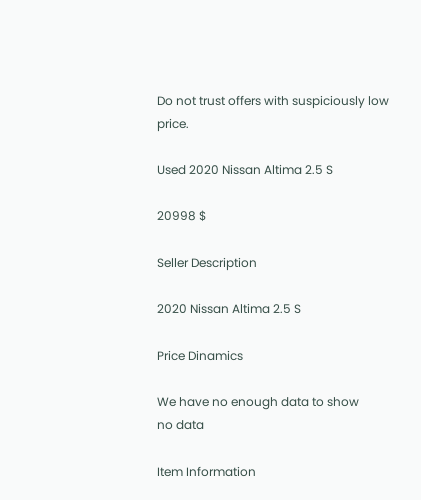Do not trust offers with suspiciously low price.

Used 2020 Nissan Altima 2.5 S

20998 $

Seller Description

2020 Nissan Altima 2.5 S

Price Dinamics

We have no enough data to show
no data

Item Information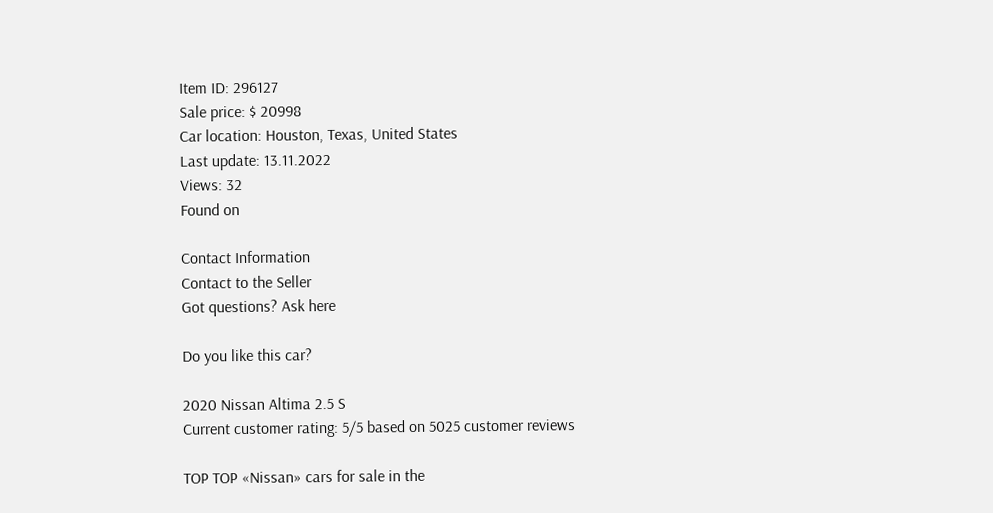Item ID: 296127
Sale price: $ 20998
Car location: Houston, Texas, United States
Last update: 13.11.2022
Views: 32
Found on

Contact Information
Contact to the Seller
Got questions? Ask here

Do you like this car?

2020 Nissan Altima 2.5 S
Current customer rating: 5/5 based on 5025 customer reviews

TOP TOP «Nissan» cars for sale in the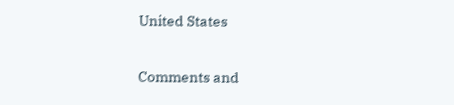United States

Comments and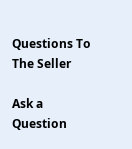Questions To The Seller

Ask a Question